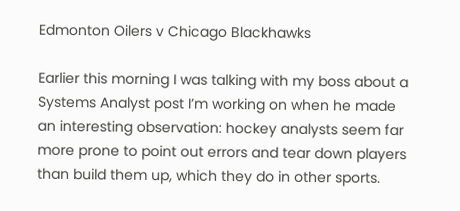Edmonton Oilers v Chicago Blackhawks

Earlier this morning I was talking with my boss about a Systems Analyst post I’m working on when he made an interesting observation: hockey analysts seem far more prone to point out errors and tear down players than build them up, which they do in other sports.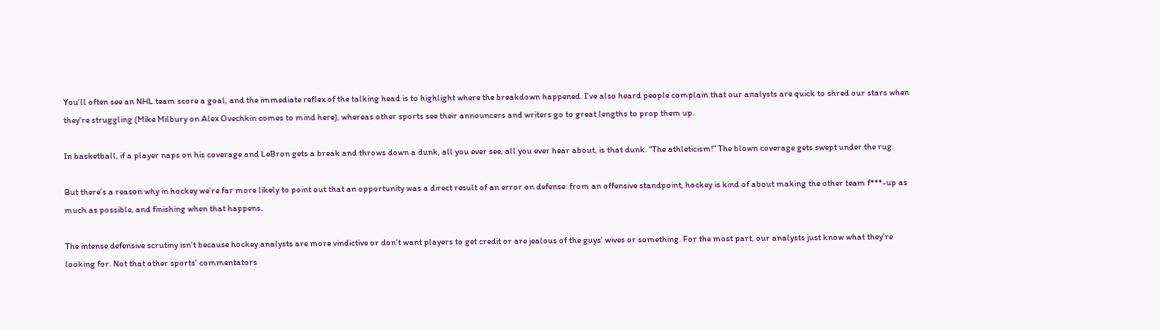You’ll often see an NHL team score a goal, and the immediate reflex of the talking head is to highlight where the breakdown happened. I’ve also heard people complain that our analysts are quick to shred our stars when they’re struggling (Mike Milbury on Alex Ovechkin comes to mind here), whereas other sports see their announcers and writers go to great lengths to prop them up.

In basketball, if a player naps on his coverage and LeBron gets a break and throws down a dunk, all you ever see, all you ever hear about, is that dunk. “The athleticism!” The blown coverage gets swept under the rug.

But there’s a reason why in hockey we’re far more likely to point out that an opportunity was a direct result of an error on defense: from an offensive standpoint, hockey is kind of about making the other team f***-up as much as possible, and finishing when that happens.

The intense defensive scrutiny isn’t because hockey analysts are more vindictive or don’t want players to get credit or are jealous of the guys’ wives or something. For the most part, our analysts just know what they’re looking for. Not that other sports’ commentators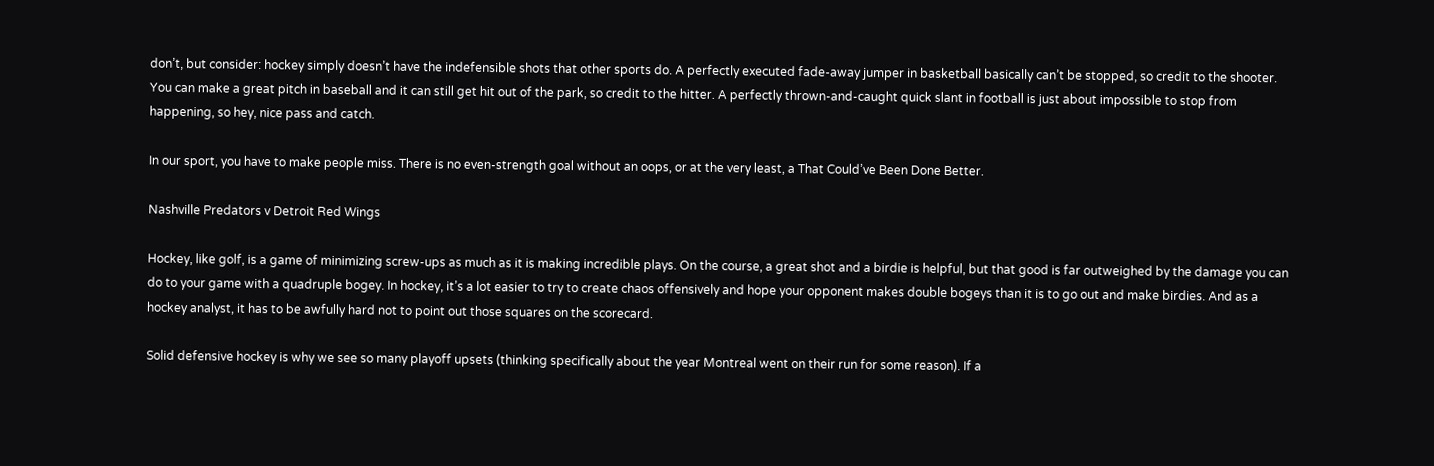don’t, but consider: hockey simply doesn’t have the indefensible shots that other sports do. A perfectly executed fade-away jumper in basketball basically can’t be stopped, so credit to the shooter. You can make a great pitch in baseball and it can still get hit out of the park, so credit to the hitter. A perfectly thrown-and-caught quick slant in football is just about impossible to stop from happening, so hey, nice pass and catch.

In our sport, you have to make people miss. There is no even-strength goal without an oops, or at the very least, a That Could’ve Been Done Better.

Nashville Predators v Detroit Red Wings

Hockey, like golf, is a game of minimizing screw-ups as much as it is making incredible plays. On the course, a great shot and a birdie is helpful, but that good is far outweighed by the damage you can do to your game with a quadruple bogey. In hockey, it’s a lot easier to try to create chaos offensively and hope your opponent makes double bogeys than it is to go out and make birdies. And as a hockey analyst, it has to be awfully hard not to point out those squares on the scorecard.

Solid defensive hockey is why we see so many playoff upsets (thinking specifically about the year Montreal went on their run for some reason). If a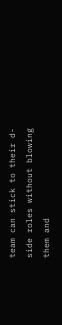team can stick to their d-side roles without blowing them and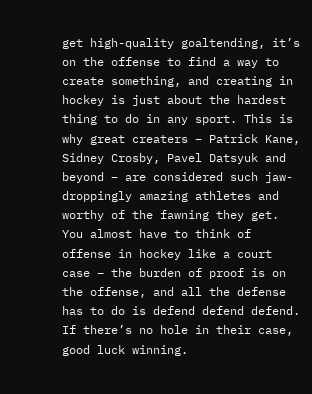get high-quality goaltending, it’s on the offense to find a way to create something, and creating in hockey is just about the hardest thing to do in any sport. This is why great creaters – Patrick Kane, Sidney Crosby, Pavel Datsyuk and beyond – are considered such jaw-droppingly amazing athletes and worthy of the fawning they get. You almost have to think of offense in hockey like a court case – the burden of proof is on the offense, and all the defense has to do is defend defend defend. If there’s no hole in their case, good luck winning.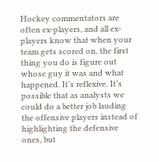Hockey commentators are often ex-players, and all ex-players know that when your team gets scored on, the first thing you do is figure out whose guy it was and what happened. It’s reflexive. It’s possible that as analysts we could do a better job lauding the offensive players instead of highlighting the defensive ones, but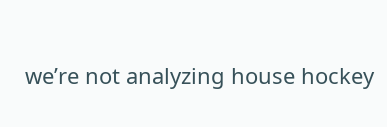we’re not analyzing house hockey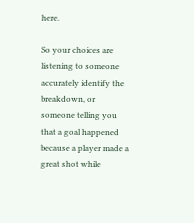here.

So your choices are listening to someone accurately identify the breakdown, or someone telling you that a goal happened because a player made a great shot while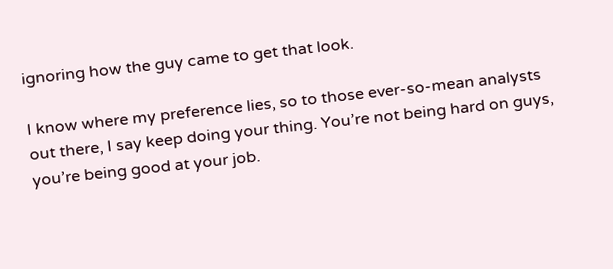ignoring how the guy came to get that look.

I know where my preference lies, so to those ever-so-mean analysts out there, I say keep doing your thing. You’re not being hard on guys, you’re being good at your job.